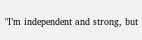"I’m independent and strong, but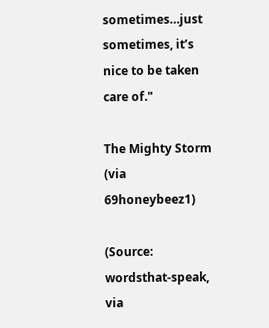sometimes…just sometimes, it’s nice to be taken care of."

The Mighty Storm (via 69honeybeez1)

(Source: wordsthat-speak, via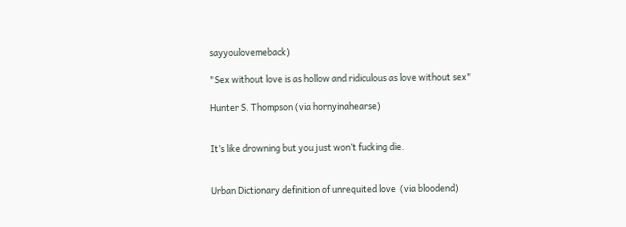sayyoulovemeback)

"Sex without love is as hollow and ridiculous as love without sex"

Hunter S. Thompson (via hornyinahearse)


It’s like drowning but you just won’t fucking die.


Urban Dictionary definition of unrequited love  (via bloodend)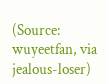(Source: wuyeetfan, via jealous-loser)